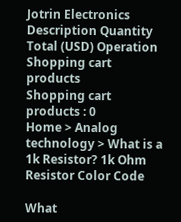Jotrin Electronics
Description Quantity Total (USD) Operation
Shopping cart products
Shopping cart products : 0
Home > Analog technology > What is a 1k Resistor? 1k Ohm Resistor Color Code

What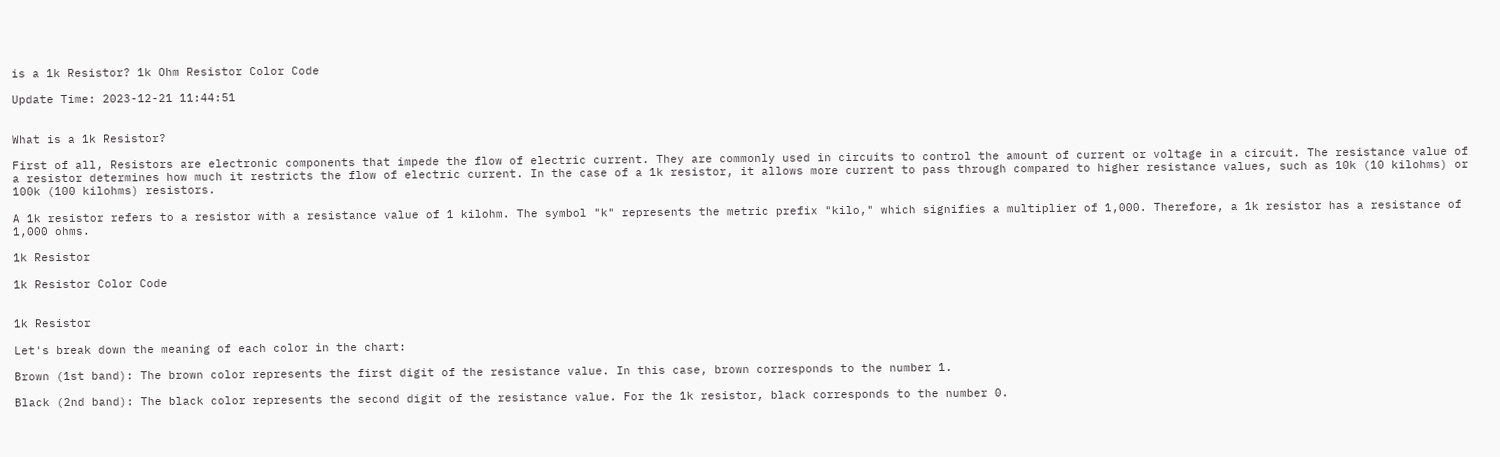is a 1k Resistor? 1k Ohm Resistor Color Code

Update Time: 2023-12-21 11:44:51


What is a 1k Resistor?

First of all, Resistors are electronic components that impede the flow of electric current. They are commonly used in circuits to control the amount of current or voltage in a circuit. The resistance value of a resistor determines how much it restricts the flow of electric current. In the case of a 1k resistor, it allows more current to pass through compared to higher resistance values, such as 10k (10 kilohms) or 100k (100 kilohms) resistors.

A 1k resistor refers to a resistor with a resistance value of 1 kilohm. The symbol "k" represents the metric prefix "kilo," which signifies a multiplier of 1,000. Therefore, a 1k resistor has a resistance of 1,000 ohms.

1k Resistor

1k Resistor Color Code


1k Resistor

Let's break down the meaning of each color in the chart:

Brown (1st band): The brown color represents the first digit of the resistance value. In this case, brown corresponds to the number 1.

Black (2nd band): The black color represents the second digit of the resistance value. For the 1k resistor, black corresponds to the number 0.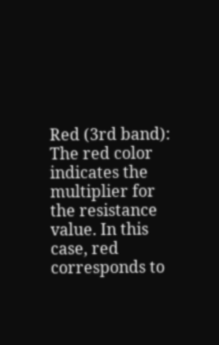Red (3rd band): The red color indicates the multiplier for the resistance value. In this case, red corresponds to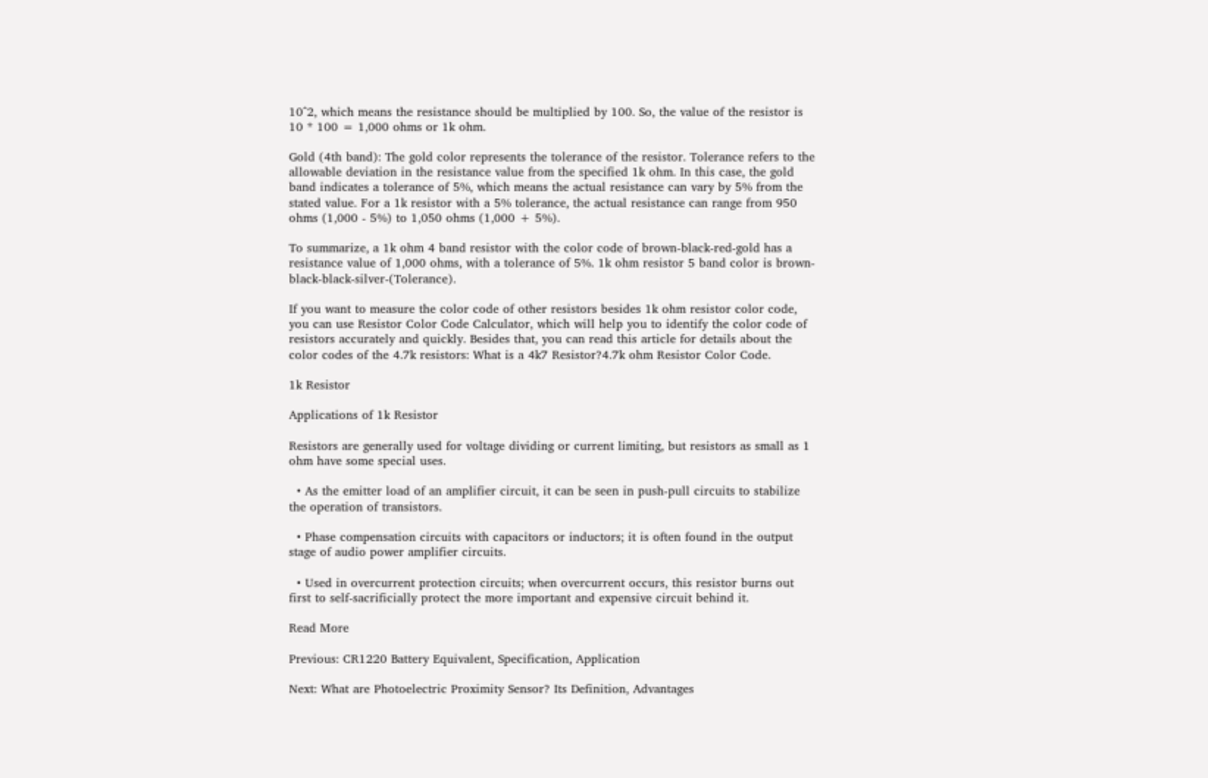10^2, which means the resistance should be multiplied by 100. So, the value of the resistor is 10 * 100 = 1,000 ohms or 1k ohm.

Gold (4th band): The gold color represents the tolerance of the resistor. Tolerance refers to the allowable deviation in the resistance value from the specified 1k ohm. In this case, the gold band indicates a tolerance of 5%, which means the actual resistance can vary by 5% from the stated value. For a 1k resistor with a 5% tolerance, the actual resistance can range from 950 ohms (1,000 - 5%) to 1,050 ohms (1,000 + 5%).

To summarize, a 1k ohm 4 band resistor with the color code of brown-black-red-gold has a resistance value of 1,000 ohms, with a tolerance of 5%. 1k ohm resistor 5 band color is brown-black-black-silver-(Tolerance).

If you want to measure the color code of other resistors besides 1k ohm resistor color code, you can use Resistor Color Code Calculator, which will help you to identify the color code of resistors accurately and quickly. Besides that, you can read this article for details about the color codes of the 4.7k resistors: What is a 4k7 Resistor?4.7k ohm Resistor Color Code.

1k Resistor

Applications of 1k Resistor

Resistors are generally used for voltage dividing or current limiting, but resistors as small as 1 ohm have some special uses.

  • As the emitter load of an amplifier circuit, it can be seen in push-pull circuits to stabilize the operation of transistors.

  • Phase compensation circuits with capacitors or inductors; it is often found in the output stage of audio power amplifier circuits.

  • Used in overcurrent protection circuits; when overcurrent occurs, this resistor burns out first to self-sacrificially protect the more important and expensive circuit behind it.

Read More

Previous: CR1220 Battery Equivalent, Specification, Application

Next: What are Photoelectric Proximity Sensor? Its Definition, Advantages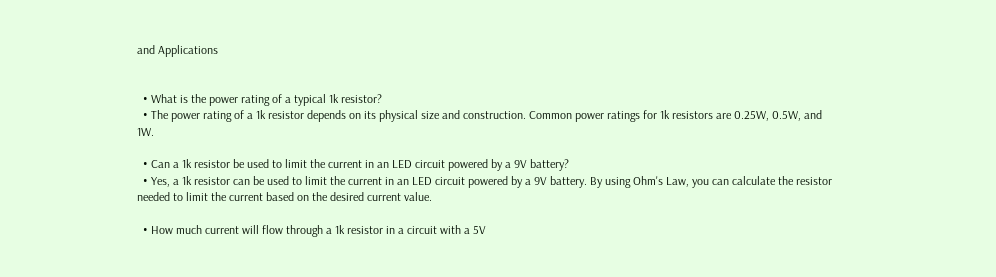and Applications


  • What is the power rating of a typical 1k resistor?
  • The power rating of a 1k resistor depends on its physical size and construction. Common power ratings for 1k resistors are 0.25W, 0.5W, and 1W.

  • Can a 1k resistor be used to limit the current in an LED circuit powered by a 9V battery?
  • Yes, a 1k resistor can be used to limit the current in an LED circuit powered by a 9V battery. By using Ohm's Law, you can calculate the resistor needed to limit the current based on the desired current value.

  • How much current will flow through a 1k resistor in a circuit with a 5V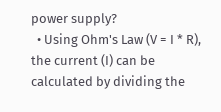power supply?
  • Using Ohm's Law (V = I * R), the current (I) can be calculated by dividing the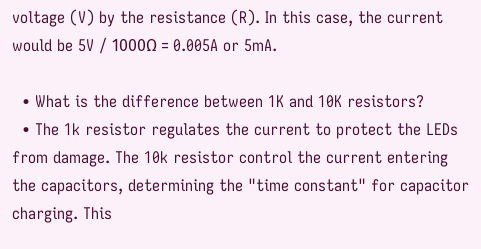voltage (V) by the resistance (R). In this case, the current would be 5V / 1000Ω = 0.005A or 5mA.

  • What is the difference between 1K and 10K resistors?
  • The 1k resistor regulates the current to protect the LEDs from damage. The 10k resistor control the current entering the capacitors, determining the "time constant" for capacitor charging. This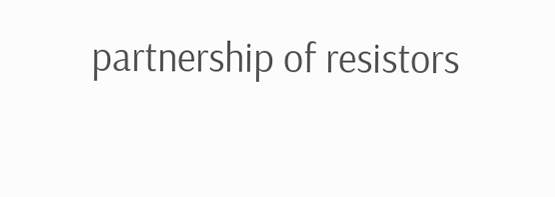partnership of resistors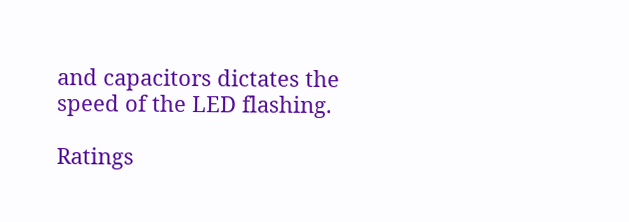and capacitors dictates the speed of the LED flashing.

Ratings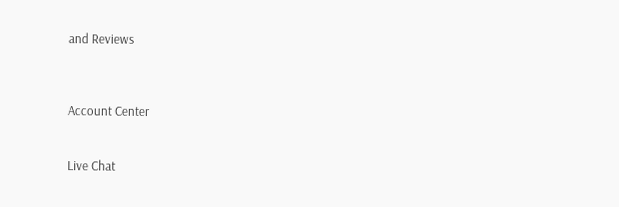and Reviews



Account Center


Live Chat